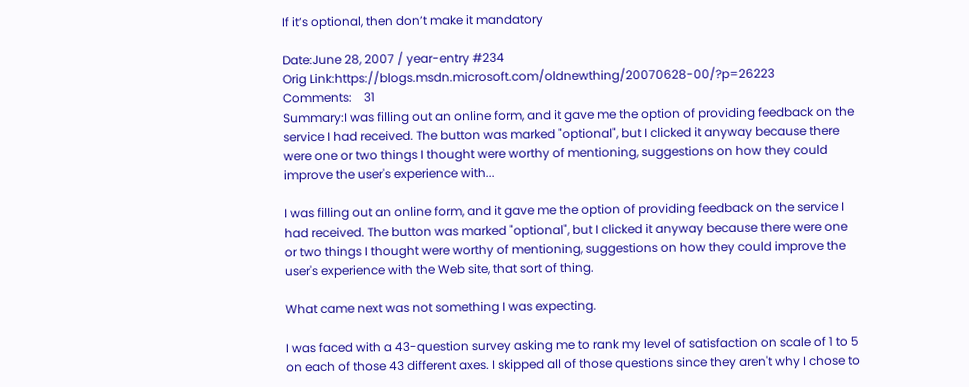If it’s optional, then don’t make it mandatory

Date:June 28, 2007 / year-entry #234
Orig Link:https://blogs.msdn.microsoft.com/oldnewthing/20070628-00/?p=26223
Comments:    31
Summary:I was filling out an online form, and it gave me the option of providing feedback on the service I had received. The button was marked "optional", but I clicked it anyway because there were one or two things I thought were worthy of mentioning, suggestions on how they could improve the user's experience with...

I was filling out an online form, and it gave me the option of providing feedback on the service I had received. The button was marked "optional", but I clicked it anyway because there were one or two things I thought were worthy of mentioning, suggestions on how they could improve the user's experience with the Web site, that sort of thing.

What came next was not something I was expecting.

I was faced with a 43-question survey asking me to rank my level of satisfaction on scale of 1 to 5 on each of those 43 different axes. I skipped all of those questions since they aren't why I chose to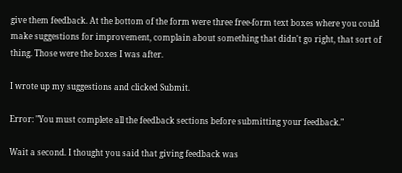give them feedback. At the bottom of the form were three free-form text boxes where you could make suggestions for improvement, complain about something that didn't go right, that sort of thing. Those were the boxes I was after.

I wrote up my suggestions and clicked Submit.

Error: "You must complete all the feedback sections before submitting your feedback."

Wait a second. I thought you said that giving feedback was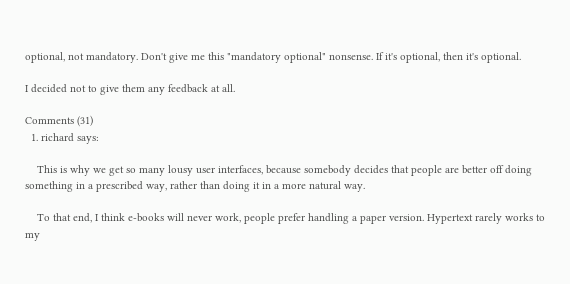optional, not mandatory. Don't give me this "mandatory optional" nonsense. If it's optional, then it's optional.

I decided not to give them any feedback at all.

Comments (31)
  1. richard says:

    This is why we get so many lousy user interfaces, because somebody decides that people are better off doing something in a prescribed way, rather than doing it in a more natural way.

    To that end, I think e-books will never work, people prefer handling a paper version. Hypertext rarely works to my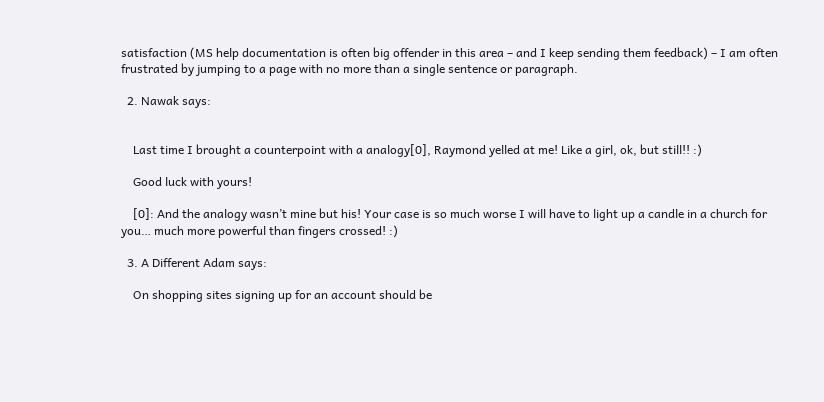satisfaction (MS help documentation is often big offender in this area – and I keep sending them feedback) – I am often frustrated by jumping to a page with no more than a single sentence or paragraph.

  2. Nawak says:


    Last time I brought a counterpoint with a analogy[0], Raymond yelled at me! Like a girl, ok, but still!! :)

    Good luck with yours!

    [0]: And the analogy wasn’t mine but his! Your case is so much worse I will have to light up a candle in a church for you… much more powerful than fingers crossed! :)

  3. A Different Adam says:

    On shopping sites signing up for an account should be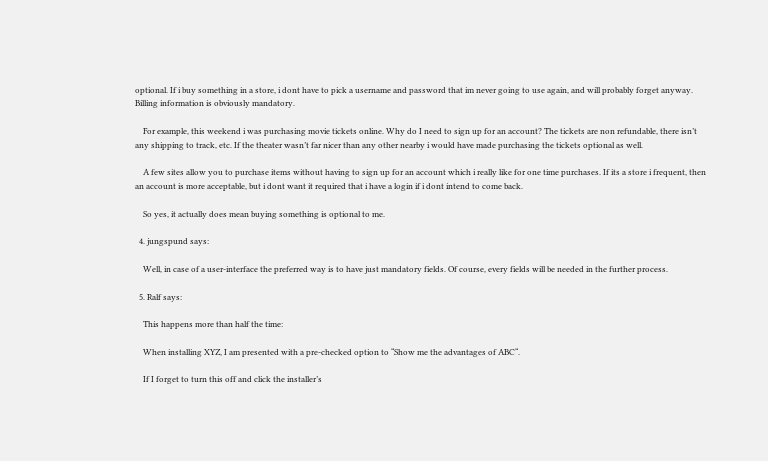optional. If i buy something in a store, i dont have to pick a username and password that im never going to use again, and will probably forget anyway. Billing information is obviously mandatory.

    For example, this weekend i was purchasing movie tickets online. Why do I need to sign up for an account? The tickets are non refundable, there isn’t any shipping to track, etc. If the theater wasn’t far nicer than any other nearby i would have made purchasing the tickets optional as well.

    A few sites allow you to purchase items without having to sign up for an account which i really like for one time purchases. If its a store i frequent, then an account is more acceptable, but i dont want it required that i have a login if i dont intend to come back.

    So yes, it actually does mean buying something is optional to me.

  4. jungspund says:

    Well, in case of a user-interface the preferred way is to have just mandatory fields. Of course, every fields will be needed in the further process.

  5. Ralf says:

    This happens more than half the time:

    When installing XYZ, I am presented with a pre-checked option to “Show me the advantages of ABC“.

    If I forget to turn this off and click the installer’s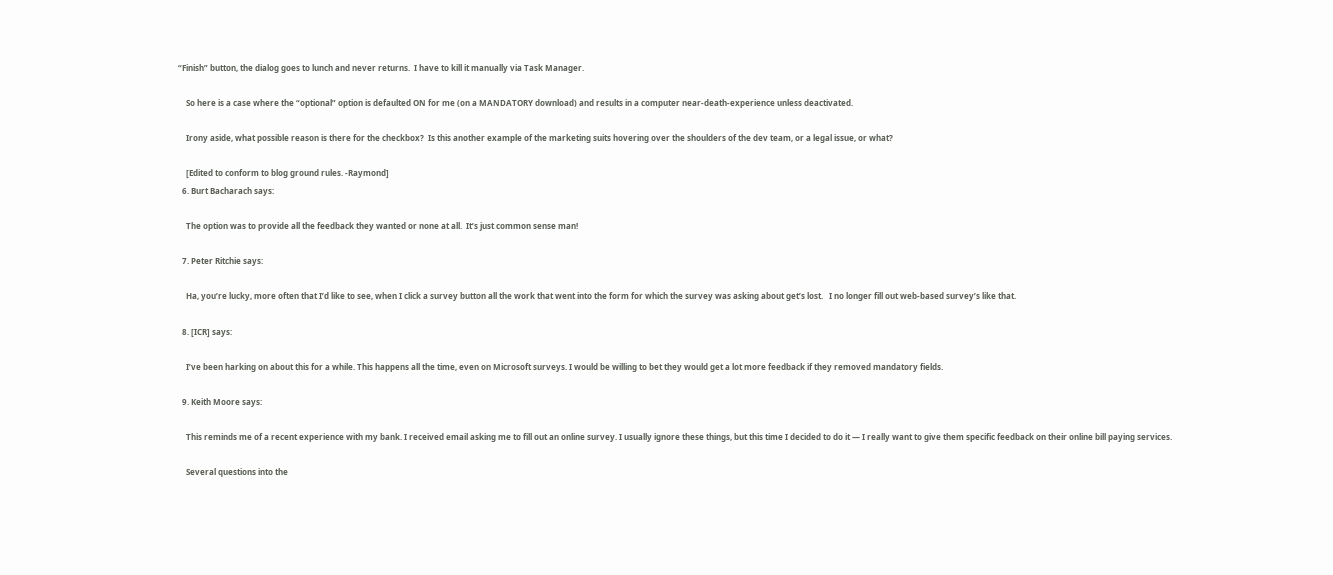“Finish” button, the dialog goes to lunch and never returns.  I have to kill it manually via Task Manager.

    So here is a case where the “optional” option is defaulted ON for me (on a MANDATORY download) and results in a computer near-death-experience unless deactivated.

    Irony aside, what possible reason is there for the checkbox?  Is this another example of the marketing suits hovering over the shoulders of the dev team, or a legal issue, or what?

    [Edited to conform to blog ground rules. -Raymond]
  6. Burt Bacharach says:

    The option was to provide all the feedback they wanted or none at all.  It’s just common sense man!

  7. Peter Ritchie says:

    Ha, you’re lucky, more often that I’d like to see, when I click a survey button all the work that went into the form for which the survey was asking about get’s lost.   I no longer fill out web-based survey’s like that.

  8. [ICR] says:

    I’ve been harking on about this for a while. This happens all the time, even on Microsoft surveys. I would be willing to bet they would get a lot more feedback if they removed mandatory fields.

  9. Keith Moore says:

    This reminds me of a recent experience with my bank. I received email asking me to fill out an online survey. I usually ignore these things, but this time I decided to do it — I really want to give them specific feedback on their online bill paying services.

    Several questions into the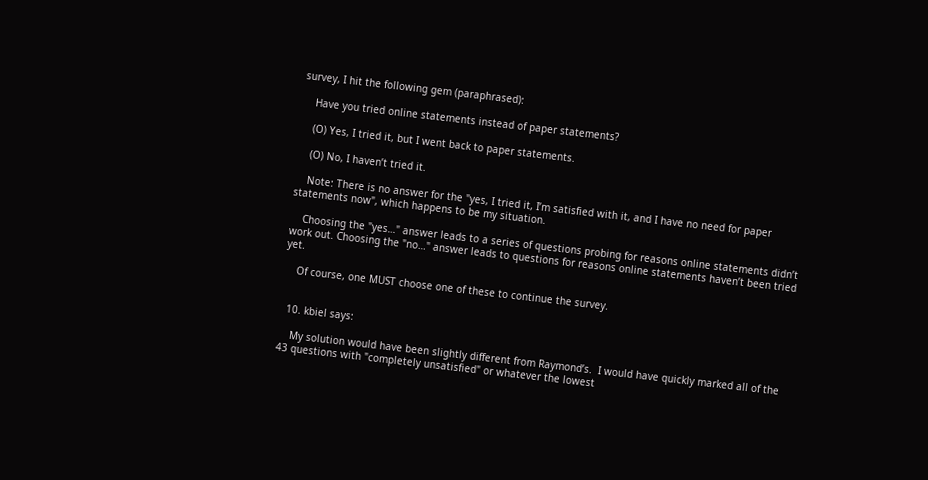survey, I hit the following gem (paraphrased):

    Have you tried online statements instead of paper statements?

    (O) Yes, I tried it, but I went back to paper statements.

    (O) No, I haven’t tried it.

    Note: There is no answer for the "yes, I tried it, I’m satisfied with it, and I have no need for paper statements now", which happens to be my situation.

    Choosing the "yes…" answer leads to a series of questions probing for reasons online statements didn’t work out. Choosing the "no…" answer leads to questions for reasons online statements haven’t been tried yet.

    Of course, one MUST choose one of these to continue the survey.


  10. kbiel says:

    My solution would have been slightly different from Raymond’s.  I would have quickly marked all of the 43 questions with "completely unsatisfied" or whatever the lowest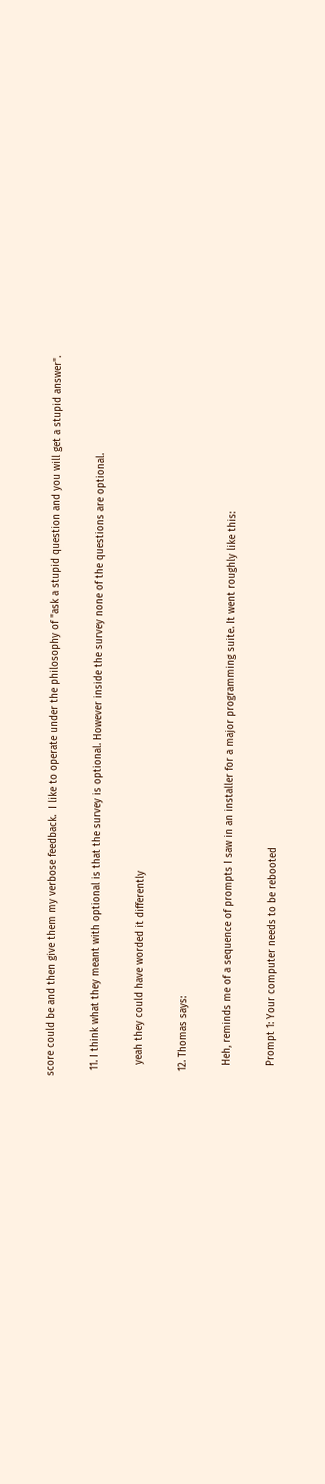score could be and then give them my verbose feedback.  I like to operate under the philosophy of "ask a stupid question and you will get a stupid answer".

  11. I think what they meant with optional is that the survey is optional. However inside the survey none of the questions are optional.

    yeah they could have worded it differently

  12. Thomas says:

    Heh, reminds me of a sequence of prompts I saw in an installer for a major programming suite. It went roughly like this:

    Prompt 1: Your computer needs to be rebooted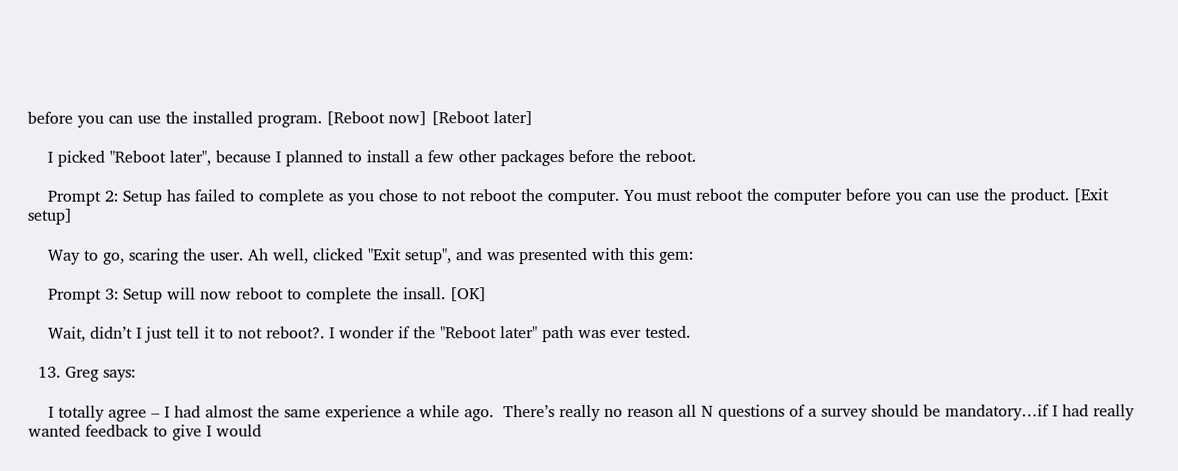before you can use the installed program. [Reboot now] [Reboot later]

    I picked "Reboot later", because I planned to install a few other packages before the reboot.

    Prompt 2: Setup has failed to complete as you chose to not reboot the computer. You must reboot the computer before you can use the product. [Exit setup]

    Way to go, scaring the user. Ah well, clicked "Exit setup", and was presented with this gem:

    Prompt 3: Setup will now reboot to complete the insall. [OK]

    Wait, didn’t I just tell it to not reboot?. I wonder if the "Reboot later" path was ever tested.

  13. Greg says:

    I totally agree – I had almost the same experience a while ago.  There’s really no reason all N questions of a survey should be mandatory…if I had really wanted feedback to give I would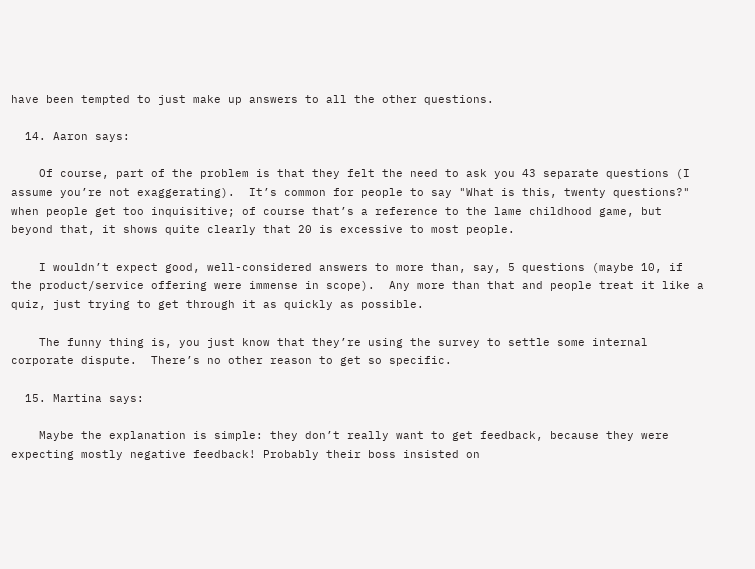have been tempted to just make up answers to all the other questions.

  14. Aaron says:

    Of course, part of the problem is that they felt the need to ask you 43 separate questions (I assume you’re not exaggerating).  It’s common for people to say "What is this, twenty questions?" when people get too inquisitive; of course that’s a reference to the lame childhood game, but beyond that, it shows quite clearly that 20 is excessive to most people.

    I wouldn’t expect good, well-considered answers to more than, say, 5 questions (maybe 10, if the product/service offering were immense in scope).  Any more than that and people treat it like a quiz, just trying to get through it as quickly as possible.

    The funny thing is, you just know that they’re using the survey to settle some internal corporate dispute.  There’s no other reason to get so specific.

  15. Martina says:

    Maybe the explanation is simple: they don’t really want to get feedback, because they were expecting mostly negative feedback! Probably their boss insisted on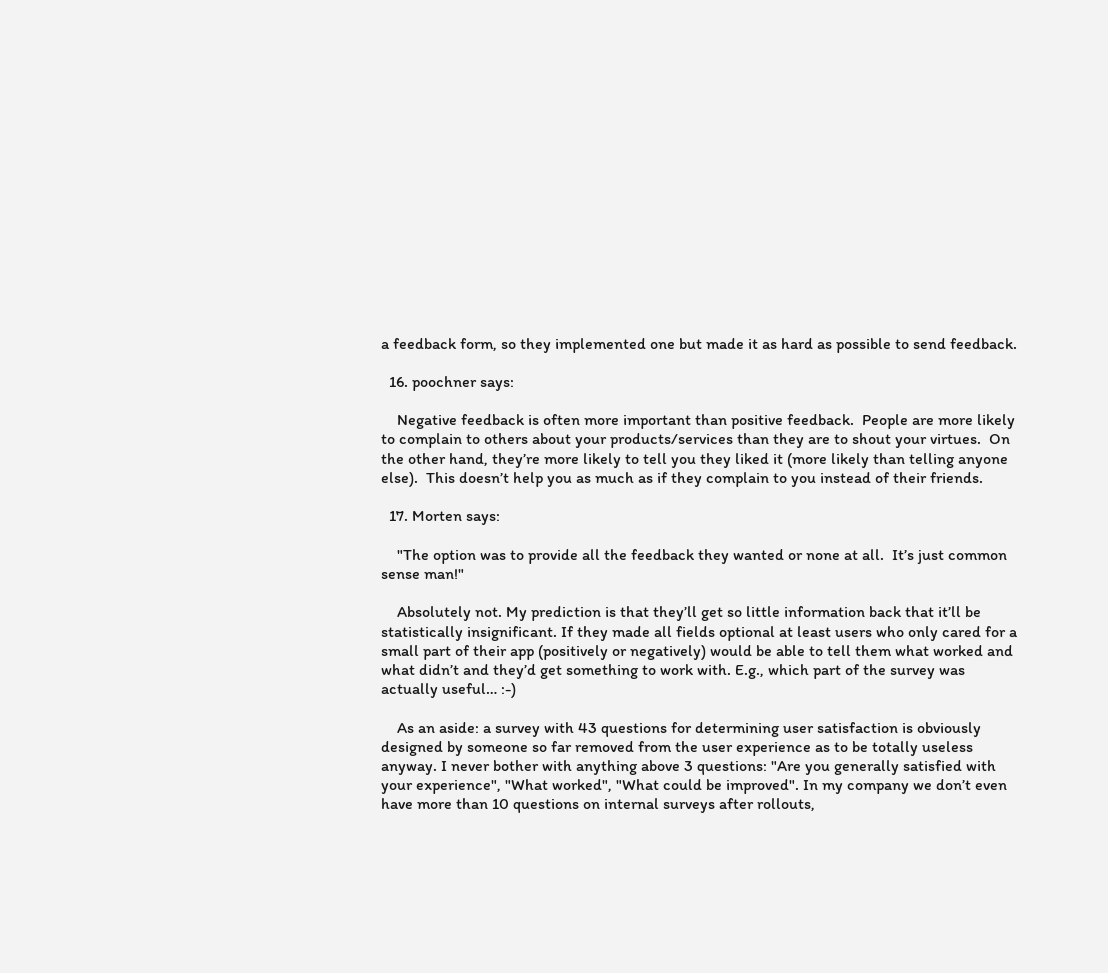a feedback form, so they implemented one but made it as hard as possible to send feedback.

  16. poochner says:

    Negative feedback is often more important than positive feedback.  People are more likely to complain to others about your products/services than they are to shout your virtues.  On the other hand, they’re more likely to tell you they liked it (more likely than telling anyone else).  This doesn’t help you as much as if they complain to you instead of their friends.

  17. Morten says:

    "The option was to provide all the feedback they wanted or none at all.  It’s just common sense man!"

    Absolutely not. My prediction is that they’ll get so little information back that it’ll be statistically insignificant. If they made all fields optional at least users who only cared for a small part of their app (positively or negatively) would be able to tell them what worked and what didn’t and they’d get something to work with. E.g., which part of the survey was actually useful… :-)

    As an aside: a survey with 43 questions for determining user satisfaction is obviously designed by someone so far removed from the user experience as to be totally useless anyway. I never bother with anything above 3 questions: "Are you generally satisfied with your experience", "What worked", "What could be improved". In my company we don’t even have more than 10 questions on internal surveys after rollouts,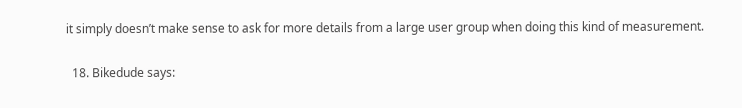it simply doesn’t make sense to ask for more details from a large user group when doing this kind of measurement.

  18. Bikedude says: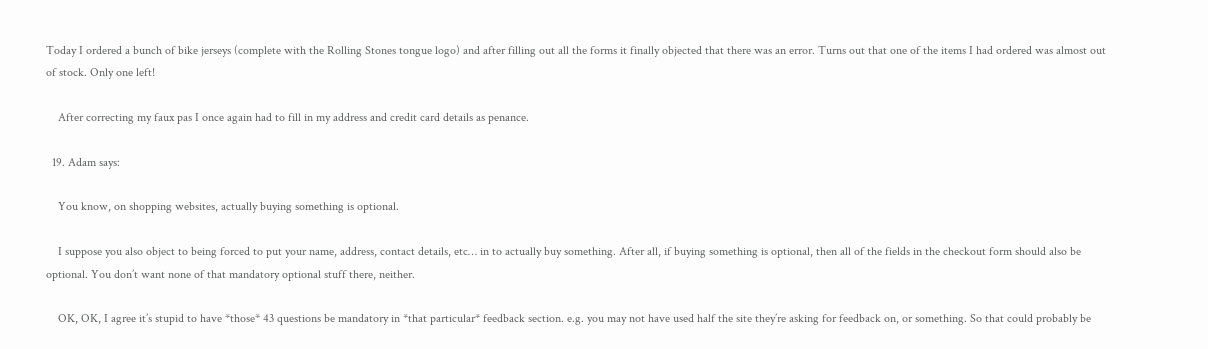Today I ordered a bunch of bike jerseys (complete with the Rolling Stones tongue logo) and after filling out all the forms it finally objected that there was an error. Turns out that one of the items I had ordered was almost out of stock. Only one left!

    After correcting my faux pas I once again had to fill in my address and credit card details as penance.

  19. Adam says:

    You know, on shopping websites, actually buying something is optional.

    I suppose you also object to being forced to put your name, address, contact details, etc… in to actually buy something. After all, if buying something is optional, then all of the fields in the checkout form should also be optional. You don’t want none of that mandatory optional stuff there, neither.

    OK, OK, I agree it’s stupid to have *those* 43 questions be mandatory in *that particular* feedback section. e.g. you may not have used half the site they’re asking for feedback on, or something. So that could probably be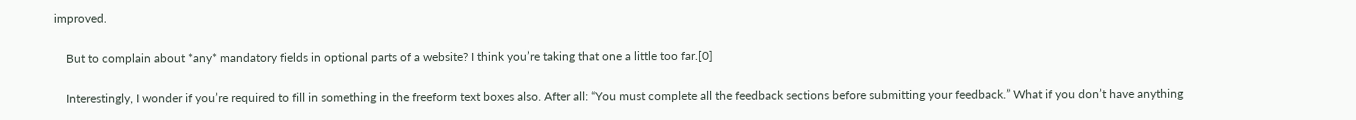improved.

    But to complain about *any* mandatory fields in optional parts of a website? I think you’re taking that one a little too far.[0]

    Interestingly, I wonder if you’re required to fill in something in the freeform text boxes also. After all: “You must complete all the feedback sections before submitting your feedback.” What if you don’t have anything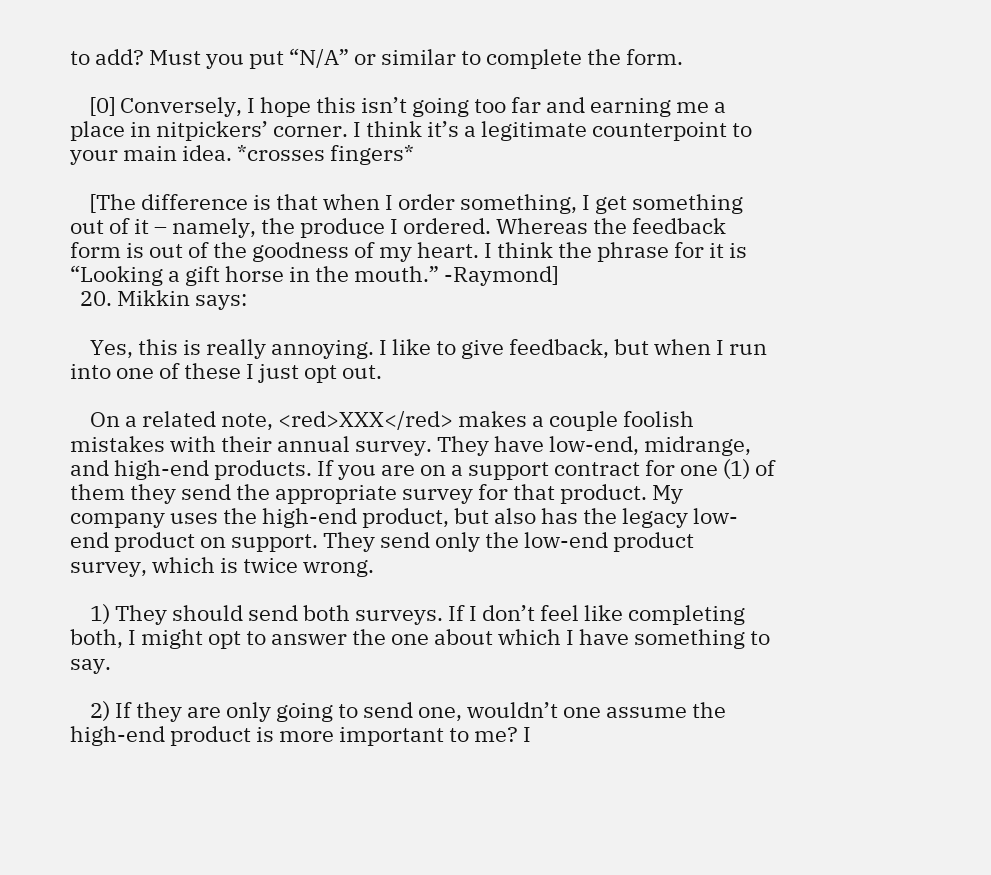to add? Must you put “N/A” or similar to complete the form.

    [0] Conversely, I hope this isn’t going too far and earning me a place in nitpickers’ corner. I think it’s a legitimate counterpoint to your main idea. *crosses fingers*

    [The difference is that when I order something, I get something out of it – namely, the produce I ordered. Whereas the feedback form is out of the goodness of my heart. I think the phrase for it is “Looking a gift horse in the mouth.” -Raymond]
  20. Mikkin says:

    Yes, this is really annoying. I like to give feedback, but when I run into one of these I just opt out.

    On a related note, <red>XXX</red> makes a couple foolish mistakes with their annual survey. They have low-end, midrange, and high-end products. If you are on a support contract for one (1) of them they send the appropriate survey for that product. My company uses the high-end product, but also has the legacy low-end product on support. They send only the low-end product survey, which is twice wrong.

    1) They should send both surveys. If I don’t feel like completing both, I might opt to answer the one about which I have something to say.

    2) If they are only going to send one, wouldn’t one assume the high-end product is more important to me? I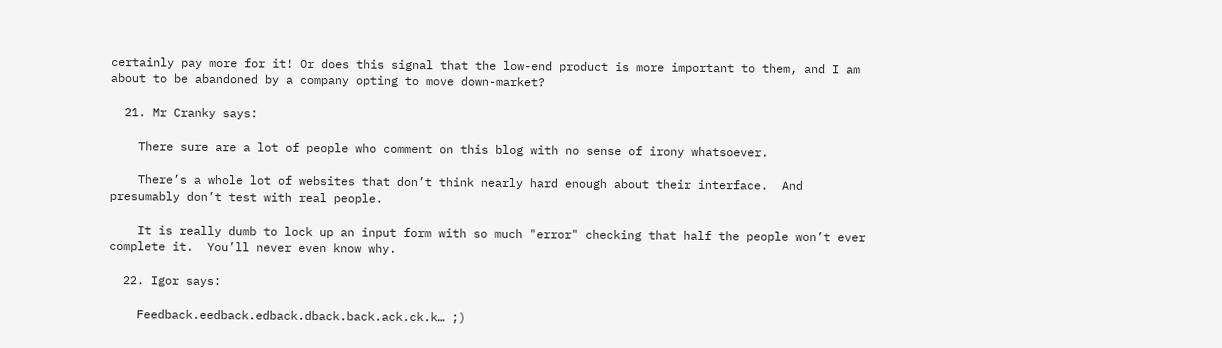certainly pay more for it! Or does this signal that the low-end product is more important to them, and I am about to be abandoned by a company opting to move down-market?

  21. Mr Cranky says:

    There sure are a lot of people who comment on this blog with no sense of irony whatsoever.

    There’s a whole lot of websites that don’t think nearly hard enough about their interface.  And presumably don’t test with real people.

    It is really dumb to lock up an input form with so much "error" checking that half the people won’t ever complete it.  You’ll never even know why.

  22. Igor says:

    Feedback.eedback.edback.dback.back.ack.ck.k… ;)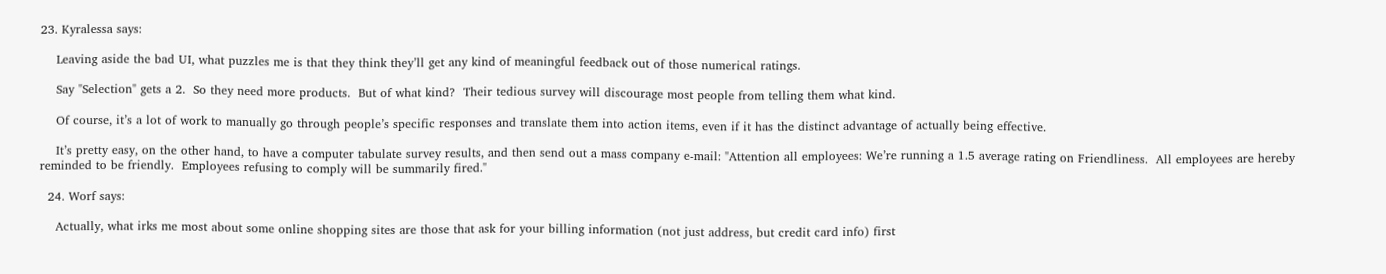23. Kyralessa says:

    Leaving aside the bad UI, what puzzles me is that they think they’ll get any kind of meaningful feedback out of those numerical ratings.

    Say "Selection" gets a 2.  So they need more products.  But of what kind?  Their tedious survey will discourage most people from telling them what kind.

    Of course, it’s a lot of work to manually go through people’s specific responses and translate them into action items, even if it has the distinct advantage of actually being effective.

    It’s pretty easy, on the other hand, to have a computer tabulate survey results, and then send out a mass company e-mail: "Attention all employees: We’re running a 1.5 average rating on Friendliness.  All employees are hereby reminded to be friendly.  Employees refusing to comply will be summarily fired."

  24. Worf says:

    Actually, what irks me most about some online shopping sites are those that ask for your billing information (not just address, but credit card info) first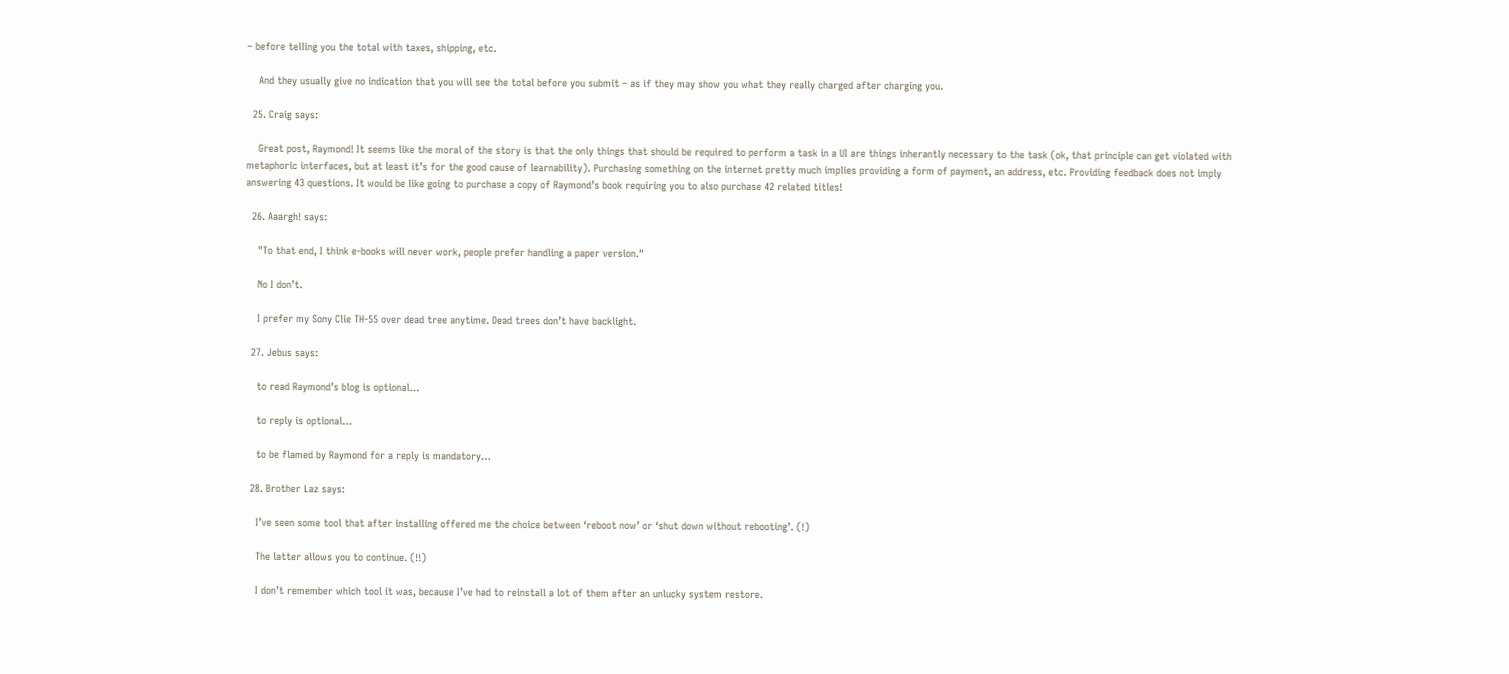– before telling you the total with taxes, shipping, etc.

    And they usually give no indication that you will see the total before you submit – as if they may show you what they really charged after charging you.

  25. Craig says:

    Great post, Raymond! It seems like the moral of the story is that the only things that should be required to perform a task in a UI are things inherantly necessary to the task (ok, that principle can get violated with metaphoric interfaces, but at least it’s for the good cause of learnability). Purchasing something on the internet pretty much implies providing a form of payment, an address, etc. Providing feedback does not imply answering 43 questions. It would be like going to purchase a copy of Raymond’s book requiring you to also purchase 42 related titles!

  26. Aaargh! says:

    "To that end, I think e-books will never work, people prefer handling a paper version."

    No I don’t.

    I prefer my Sony Clie TH-55 over dead tree anytime. Dead trees don’t have backlight.

  27. Jebus says:

    to read Raymond’s blog is optional…

    to reply is optional…

    to be flamed by Raymond for a reply is mandatory…

  28. Brother Laz says:

    I’ve seen some tool that after installing offered me the choice between ‘reboot now’ or ‘shut down without rebooting’. (!)

    The latter allows you to continue. (!!)

    I don’t remember which tool it was, because I’ve had to reinstall a lot of them after an unlucky system restore.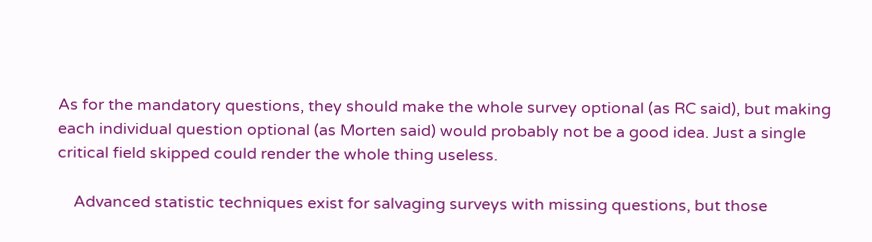As for the mandatory questions, they should make the whole survey optional (as RC said), but making each individual question optional (as Morten said) would probably not be a good idea. Just a single critical field skipped could render the whole thing useless.

    Advanced statistic techniques exist for salvaging surveys with missing questions, but those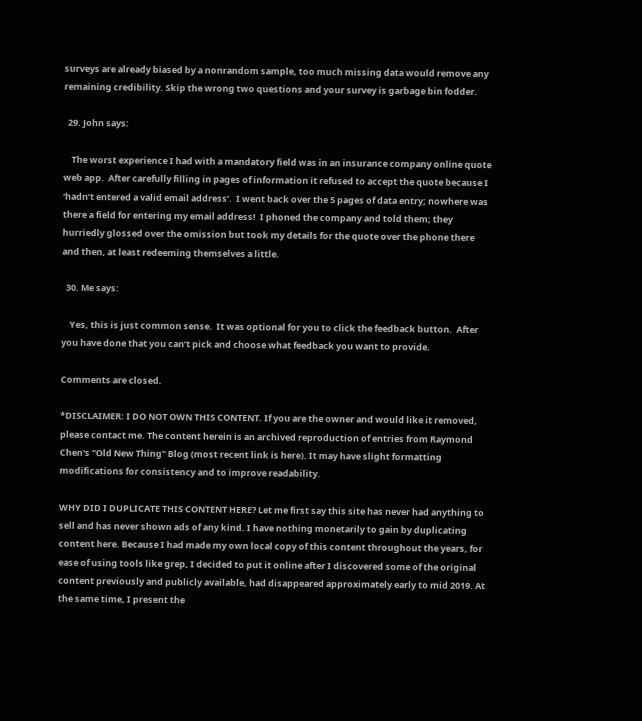surveys are already biased by a nonrandom sample, too much missing data would remove any remaining credibility. Skip the wrong two questions and your survey is garbage bin fodder.

  29. John says:

    The worst experience I had with a mandatory field was in an insurance company online quote web app.  After carefully filling in pages of information it refused to accept the quote because I ‘hadn’t entered a valid email address’.  I went back over the 5 pages of data entry; nowhere was there a field for entering my email address!  I phoned the company and told them; they hurriedly glossed over the omission but took my details for the quote over the phone there and then, at least redeeming themselves a little.

  30. Me says:

    Yes, this is just common sense.  It was optional for you to click the feedback button.  After you have done that you can’t pick and choose what feedback you want to provide.

Comments are closed.

*DISCLAIMER: I DO NOT OWN THIS CONTENT. If you are the owner and would like it removed, please contact me. The content herein is an archived reproduction of entries from Raymond Chen's "Old New Thing" Blog (most recent link is here). It may have slight formatting modifications for consistency and to improve readability.

WHY DID I DUPLICATE THIS CONTENT HERE? Let me first say this site has never had anything to sell and has never shown ads of any kind. I have nothing monetarily to gain by duplicating content here. Because I had made my own local copy of this content throughout the years, for ease of using tools like grep, I decided to put it online after I discovered some of the original content previously and publicly available, had disappeared approximately early to mid 2019. At the same time, I present the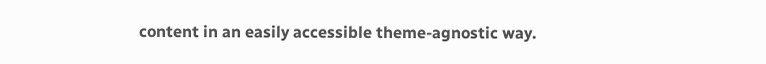content in an easily accessible theme-agnostic way.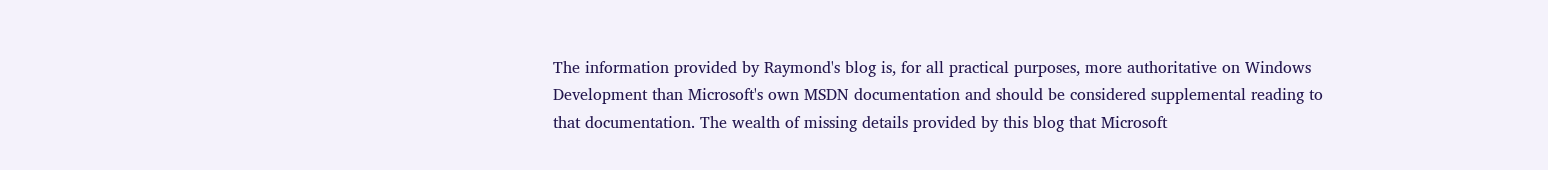The information provided by Raymond's blog is, for all practical purposes, more authoritative on Windows Development than Microsoft's own MSDN documentation and should be considered supplemental reading to that documentation. The wealth of missing details provided by this blog that Microsoft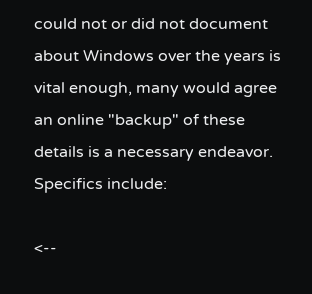could not or did not document about Windows over the years is vital enough, many would agree an online "backup" of these details is a necessary endeavor. Specifics include:

<--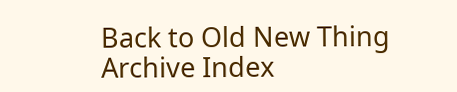Back to Old New Thing Archive Index